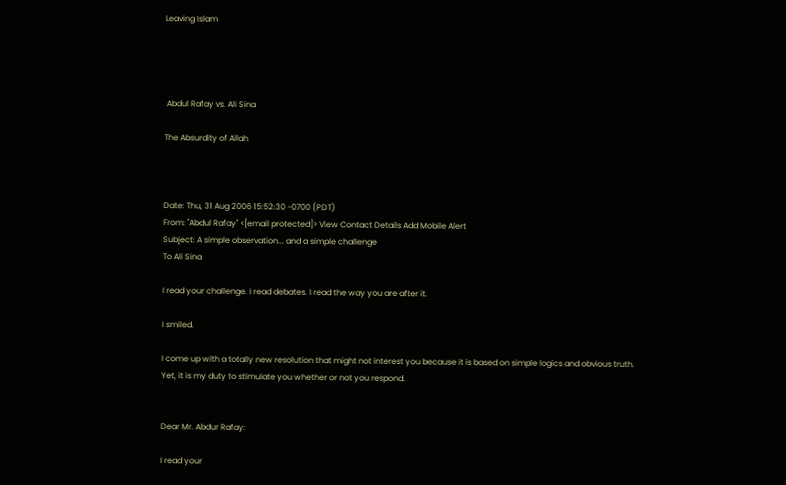Leaving Islam




 Abdul Rafay vs. Ali Sina

The Absurdity of Allah



Date: Thu, 31 Aug 2006 15:52:30 -0700 (PDT)
From: "Abdul Rafay" <[email protected]> View Contact Details Add Mobile Alert
Subject: A simple observation... and a simple challenge
To Ali Sina

I read your challenge. I read debates. I read the way you are after it.

I smiled.

I come up with a totally new resolution that might not interest you because it is based on simple logics and obvious truth. Yet, it is my duty to stimulate you whether or not you respond.


Dear Mr. Abdur Rafay:

I read your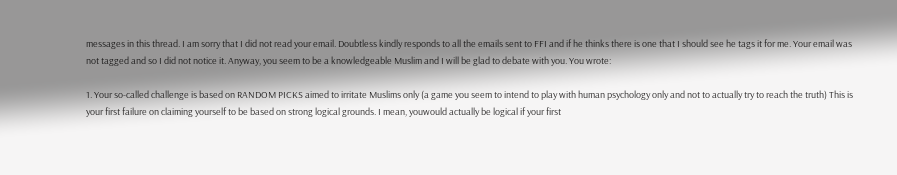messages in this thread. I am sorry that I did not read your email. Doubtless kindly responds to all the emails sent to FFI and if he thinks there is one that I should see he tags it for me. Your email was not tagged and so I did not notice it. Anyway, you seem to be a knowledgeable Muslim and I will be glad to debate with you. You wrote:

1. Your so-called challenge is based on RANDOM PICKS aimed to irritate Muslims only (a game you seem to intend to play with human psychology only and not to actually try to reach the truth) This is your first failure on claiming yourself to be based on strong logical grounds. I mean, youwould actually be logical if your first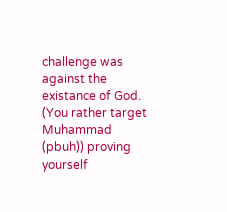challenge was against the existance of God. (You rather target Muhammad (pbuh)) proving yourself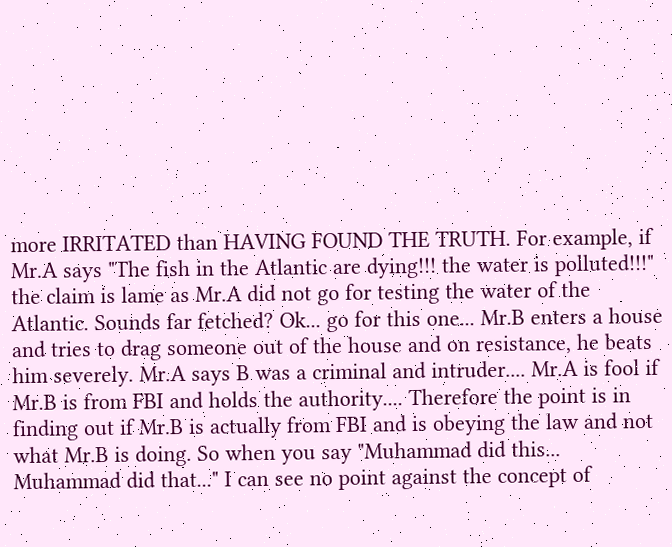more IRRITATED than HAVING FOUND THE TRUTH. For example, if Mr.A says "The fish in the Atlantic are dying!!! the water is polluted!!!" the claim is lame as Mr.A did not go for testing the water of the Atlantic. Sounds far fetched? Ok... go for this one... Mr.B enters a house and tries to drag someone out of the house and on resistance, he beats him severely. Mr.A says B was a criminal and intruder.... Mr.A is fool if Mr.B is from FBI and holds the authority.... Therefore the point is in finding out if Mr.B is actually from FBI and is obeying the law and not what Mr.B is doing. So when you say "Muhammad did this... Muhammad did that..." I can see no point against the concept of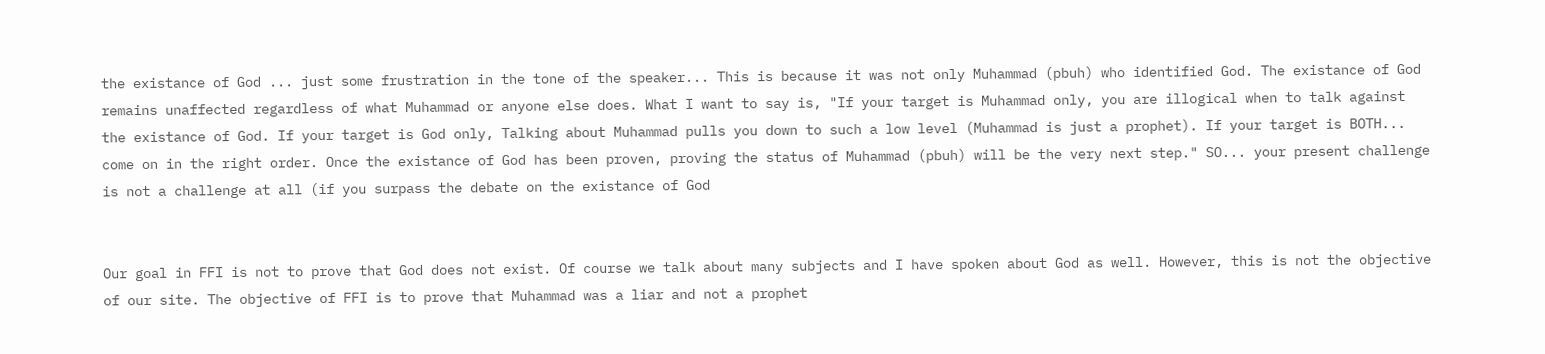the existance of God ... just some frustration in the tone of the speaker... This is because it was not only Muhammad (pbuh) who identified God. The existance of God remains unaffected regardless of what Muhammad or anyone else does. What I want to say is, "If your target is Muhammad only, you are illogical when to talk against the existance of God. If your target is God only, Talking about Muhammad pulls you down to such a low level (Muhammad is just a prophet). If your target is BOTH... come on in the right order. Once the existance of God has been proven, proving the status of Muhammad (pbuh) will be the very next step." SO... your present challenge is not a challenge at all (if you surpass the debate on the existance of God


Our goal in FFI is not to prove that God does not exist. Of course we talk about many subjects and I have spoken about God as well. However, this is not the objective of our site. The objective of FFI is to prove that Muhammad was a liar and not a prophet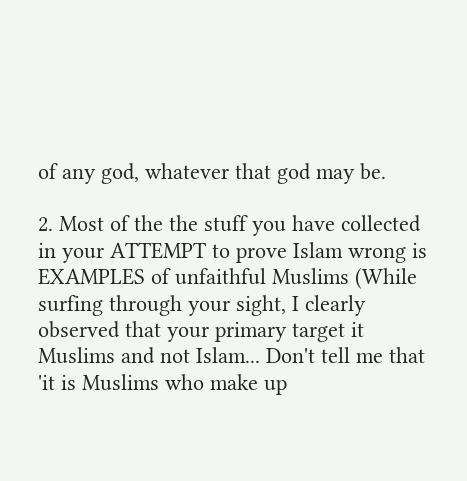of any god, whatever that god may be.

2. Most of the the stuff you have collected in your ATTEMPT to prove Islam wrong is EXAMPLES of unfaithful Muslims (While surfing through your sight, I clearly observed that your primary target it Muslims and not Islam... Don't tell me that 'it is Muslims who make up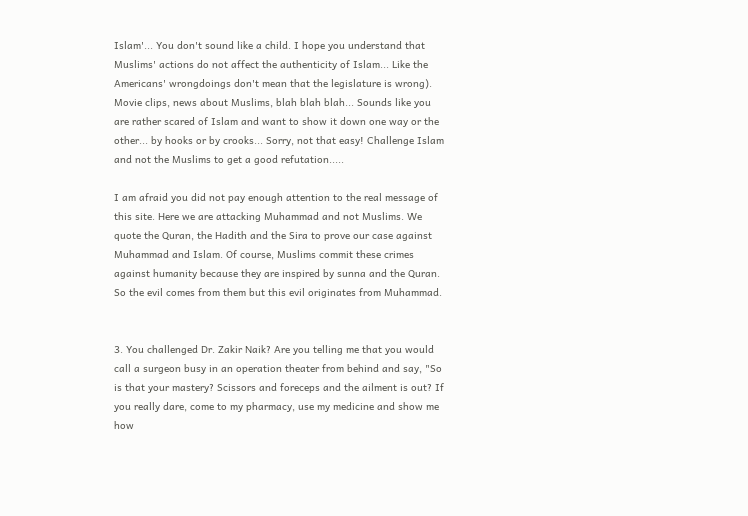Islam'... You don't sound like a child. I hope you understand that Muslims' actions do not affect the authenticity of Islam... Like the Americans' wrongdoings don't mean that the legislature is wrong). Movie clips, news about Muslims, blah blah blah... Sounds like you are rather scared of Islam and want to show it down one way or the other... by hooks or by crooks... Sorry, not that easy! Challenge Islam and not the Muslims to get a good refutation.....

I am afraid you did not pay enough attention to the real message of this site. Here we are attacking Muhammad and not Muslims. We quote the Quran, the Hadith and the Sira to prove our case against Muhammad and Islam. Of course, Muslims commit these crimes against humanity because they are inspired by sunna and the Quran. So the evil comes from them but this evil originates from Muhammad.


3. You challenged Dr. Zakir Naik? Are you telling me that you would call a surgeon busy in an operation theater from behind and say, "So is that your mastery? Scissors and foreceps and the ailment is out? If you really dare, come to my pharmacy, use my medicine and show me how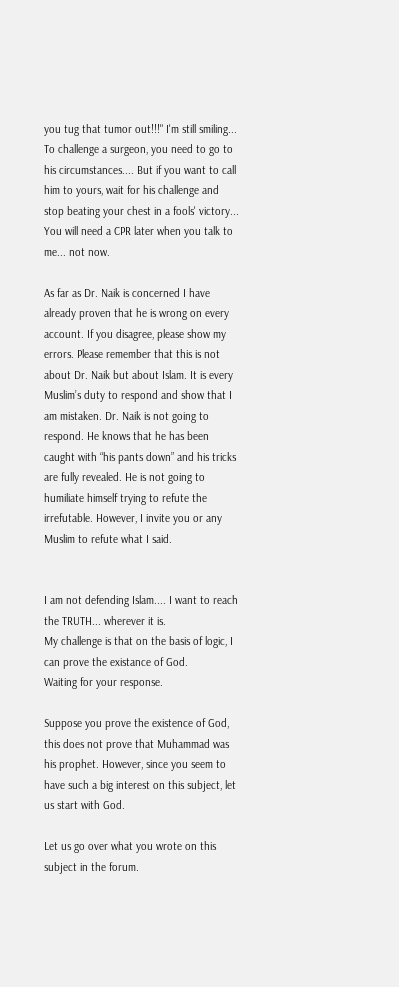you tug that tumor out!!!" I'm still smiling... To challenge a surgeon, you need to go to his circumstances.... But if you want to call him to yours, wait for his challenge and stop beating your chest in a fools' victory... You will need a CPR later when you talk to me... not now.

As far as Dr. Naik is concerned I have already proven that he is wrong on every account. If you disagree, please show my errors. Please remember that this is not about Dr. Naik but about Islam. It is every Muslim’s duty to respond and show that I am mistaken. Dr. Naik is not going to respond. He knows that he has been caught with “his pants down” and his tricks are fully revealed. He is not going to humiliate himself trying to refute the irrefutable. However, I invite you or any Muslim to refute what I said.


I am not defending Islam.... I want to reach the TRUTH... wherever it is.
My challenge is that on the basis of logic, I can prove the existance of God.
Waiting for your response.

Suppose you prove the existence of God, this does not prove that Muhammad was his prophet. However, since you seem to have such a big interest on this subject, let us start with God.

Let us go over what you wrote on this subject in the forum.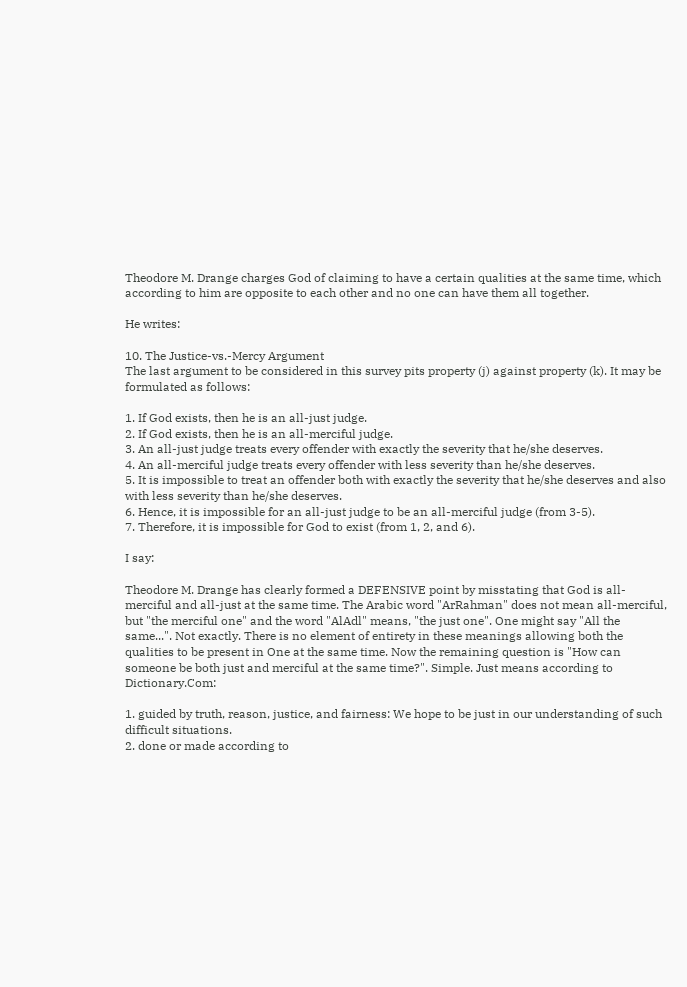Theodore M. Drange charges God of claiming to have a certain qualities at the same time, which according to him are opposite to each other and no one can have them all together.

He writes:

10. The Justice-vs.-Mercy Argument
The last argument to be considered in this survey pits property (j) against property (k). It may be formulated as follows:

1. If God exists, then he is an all-just judge.
2. If God exists, then he is an all-merciful judge.
3. An all-just judge treats every offender with exactly the severity that he/she deserves.
4. An all-merciful judge treats every offender with less severity than he/she deserves.
5. It is impossible to treat an offender both with exactly the severity that he/she deserves and also with less severity than he/she deserves.
6. Hence, it is impossible for an all-just judge to be an all-merciful judge (from 3-5).
7. Therefore, it is impossible for God to exist (from 1, 2, and 6).

I say:

Theodore M. Drange has clearly formed a DEFENSIVE point by misstating that God is all-merciful and all-just at the same time. The Arabic word "ArRahman" does not mean all-merciful, but "the merciful one" and the word "AlAdl" means, "the just one". One might say "All the same...". Not exactly. There is no element of entirety in these meanings allowing both the qualities to be present in One at the same time. Now the remaining question is "How can someone be both just and merciful at the same time?". Simple. Just means according to Dictionary.Com:

1. guided by truth, reason, justice, and fairness: We hope to be just in our understanding of such difficult situations.
2. done or made according to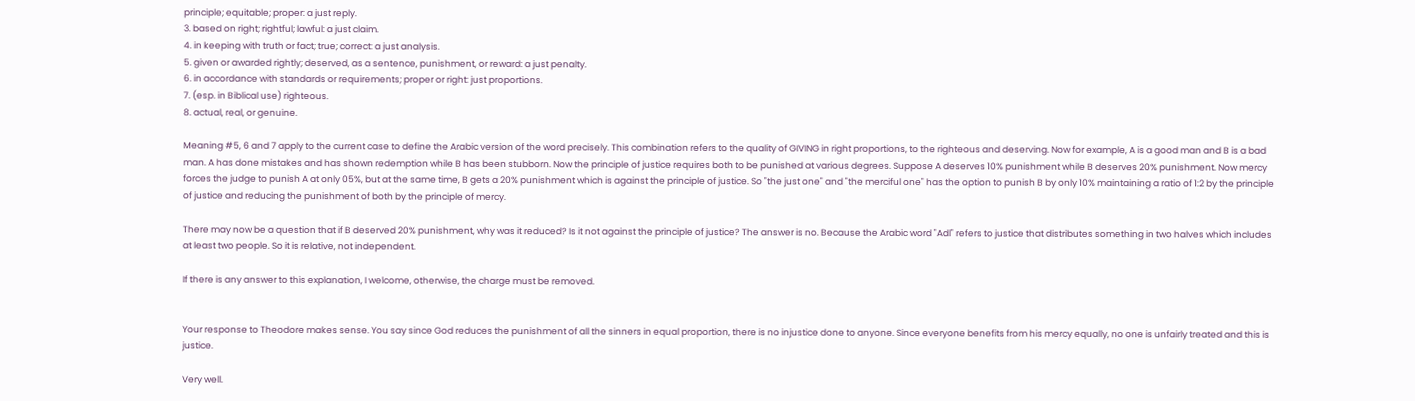principle; equitable; proper: a just reply.
3. based on right; rightful; lawful: a just claim.
4. in keeping with truth or fact; true; correct: a just analysis.
5. given or awarded rightly; deserved, as a sentence, punishment, or reward: a just penalty.
6. in accordance with standards or requirements; proper or right: just proportions.
7. (esp. in Biblical use) righteous.
8. actual, real, or genuine.

Meaning #5, 6 and 7 apply to the current case to define the Arabic version of the word precisely. This combination refers to the quality of GIVING in right proportions, to the righteous and deserving. Now for example, A is a good man and B is a bad man. A has done mistakes and has shown redemption while B has been stubborn. Now the principle of justice requires both to be punished at various degrees. Suppose A deserves 10% punishment while B deserves 20% punishment. Now mercy forces the judge to punish A at only 05%, but at the same time, B gets a 20% punishment which is against the principle of justice. So "the just one" and "the merciful one" has the option to punish B by only 10% maintaining a ratio of 1:2 by the principle of justice and reducing the punishment of both by the principle of mercy.

There may now be a question that if B deserved 20% punishment, why was it reduced? Is it not against the principle of justice? The answer is no. Because the Arabic word "Adl" refers to justice that distributes something in two halves which includes at least two people. So it is relative, not independent.

If there is any answer to this explanation, I welcome, otherwise, the charge must be removed.


Your response to Theodore makes sense. You say since God reduces the punishment of all the sinners in equal proportion, there is no injustice done to anyone. Since everyone benefits from his mercy equally, no one is unfairly treated and this is justice.

Very well.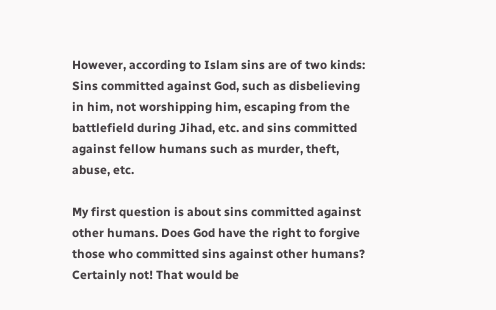However, according to Islam sins are of two kinds: Sins committed against God, such as disbelieving in him, not worshipping him, escaping from the battlefield during Jihad, etc. and sins committed against fellow humans such as murder, theft, abuse, etc.

My first question is about sins committed against other humans. Does God have the right to forgive those who committed sins against other humans? Certainly not! That would be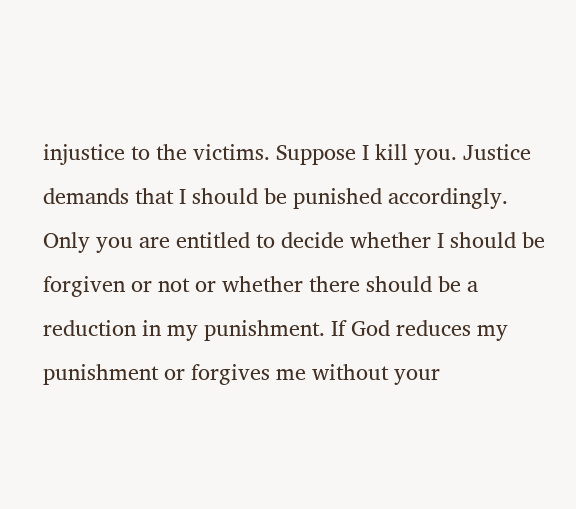injustice to the victims. Suppose I kill you. Justice demands that I should be punished accordingly. Only you are entitled to decide whether I should be forgiven or not or whether there should be a reduction in my punishment. If God reduces my punishment or forgives me without your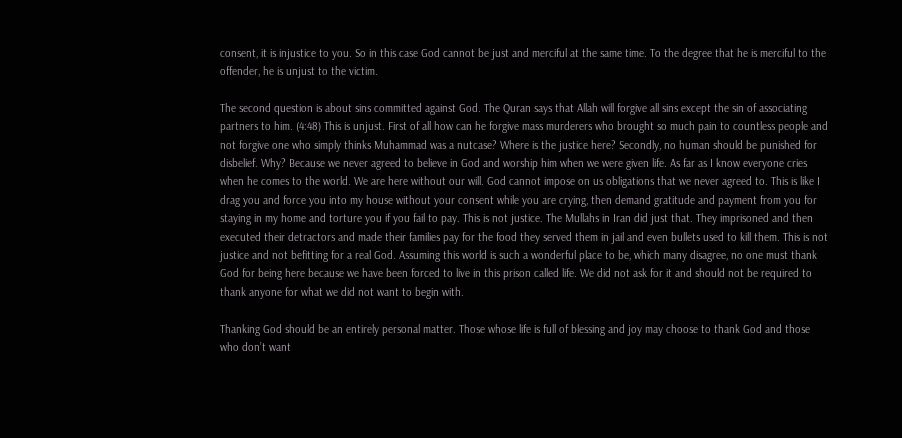consent, it is injustice to you. So in this case God cannot be just and merciful at the same time. To the degree that he is merciful to the offender, he is unjust to the victim.

The second question is about sins committed against God. The Quran says that Allah will forgive all sins except the sin of associating partners to him. (4:48) This is unjust. First of all how can he forgive mass murderers who brought so much pain to countless people and not forgive one who simply thinks Muhammad was a nutcase? Where is the justice here? Secondly, no human should be punished for disbelief. Why? Because we never agreed to believe in God and worship him when we were given life. As far as I know everyone cries when he comes to the world. We are here without our will. God cannot impose on us obligations that we never agreed to. This is like I drag you and force you into my house without your consent while you are crying, then demand gratitude and payment from you for staying in my home and torture you if you fail to pay. This is not justice. The Mullahs in Iran did just that. They imprisoned and then executed their detractors and made their families pay for the food they served them in jail and even bullets used to kill them. This is not justice and not befitting for a real God. Assuming this world is such a wonderful place to be, which many disagree, no one must thank God for being here because we have been forced to live in this prison called life. We did not ask for it and should not be required to thank anyone for what we did not want to begin with.

Thanking God should be an entirely personal matter. Those whose life is full of blessing and joy may choose to thank God and those who don’t want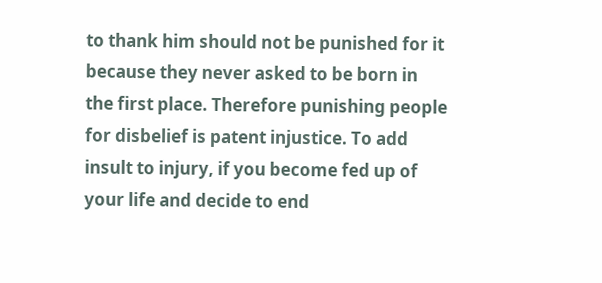to thank him should not be punished for it because they never asked to be born in the first place. Therefore punishing people for disbelief is patent injustice. To add insult to injury, if you become fed up of your life and decide to end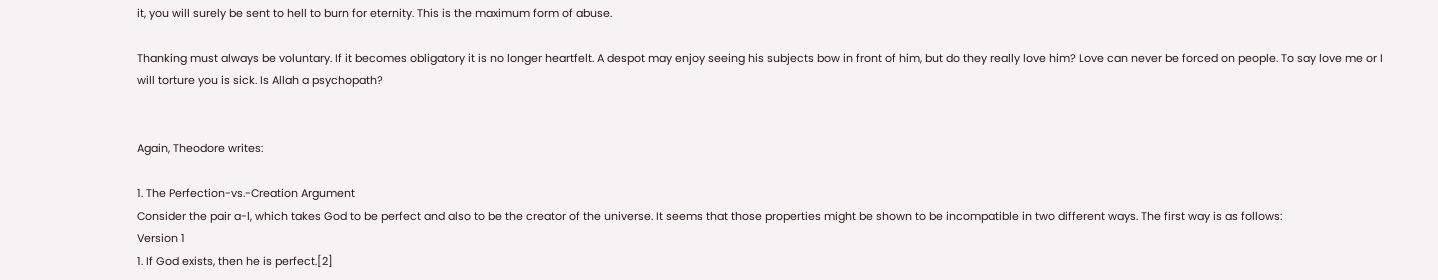it, you will surely be sent to hell to burn for eternity. This is the maximum form of abuse.

Thanking must always be voluntary. If it becomes obligatory it is no longer heartfelt. A despot may enjoy seeing his subjects bow in front of him, but do they really love him? Love can never be forced on people. To say love me or I will torture you is sick. Is Allah a psychopath?


Again, Theodore writes:

1. The Perfection-vs.-Creation Argument
Consider the pair a-l, which takes God to be perfect and also to be the creator of the universe. It seems that those properties might be shown to be incompatible in two different ways. The first way is as follows:
Version 1
1. If God exists, then he is perfect.[2]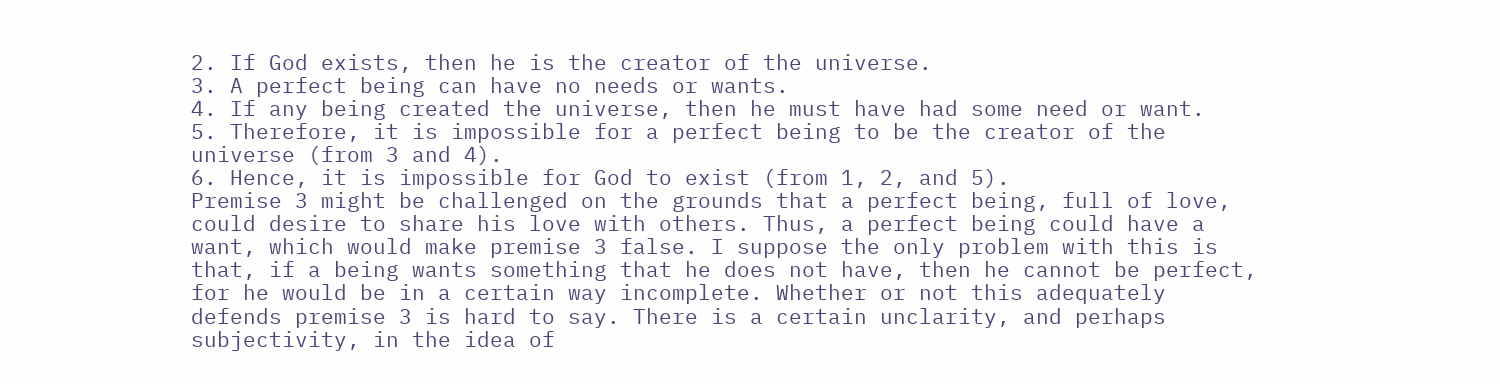2. If God exists, then he is the creator of the universe.
3. A perfect being can have no needs or wants.
4. If any being created the universe, then he must have had some need or want.
5. Therefore, it is impossible for a perfect being to be the creator of the universe (from 3 and 4).
6. Hence, it is impossible for God to exist (from 1, 2, and 5).
Premise 3 might be challenged on the grounds that a perfect being, full of love, could desire to share his love with others. Thus, a perfect being could have a want, which would make premise 3 false. I suppose the only problem with this is that, if a being wants something that he does not have, then he cannot be perfect, for he would be in a certain way incomplete. Whether or not this adequately defends premise 3 is hard to say. There is a certain unclarity, and perhaps subjectivity, in the idea of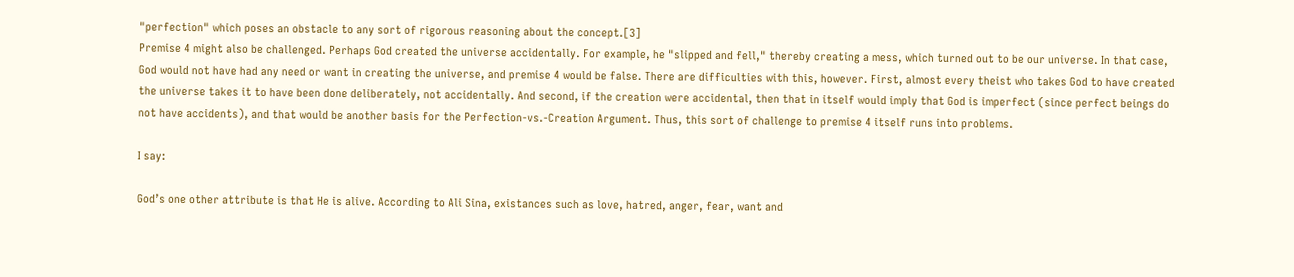"perfection" which poses an obstacle to any sort of rigorous reasoning about the concept.[3]
Premise 4 might also be challenged. Perhaps God created the universe accidentally. For example, he "slipped and fell," thereby creating a mess, which turned out to be our universe. In that case, God would not have had any need or want in creating the universe, and premise 4 would be false. There are difficulties with this, however. First, almost every theist who takes God to have created the universe takes it to have been done deliberately, not accidentally. And second, if the creation were accidental, then that in itself would imply that God is imperfect (since perfect beings do not have accidents), and that would be another basis for the Perfection-vs.-Creation Argument. Thus, this sort of challenge to premise 4 itself runs into problems.

I say:

God’s one other attribute is that He is alive. According to Ali Sina, existances such as love, hatred, anger, fear, want and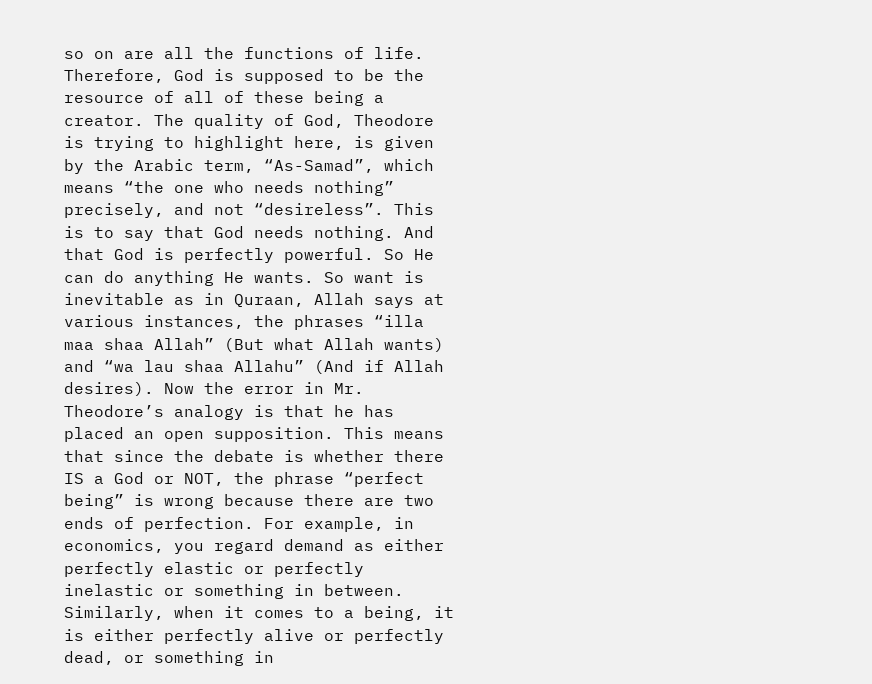so on are all the functions of life. Therefore, God is supposed to be the resource of all of these being a creator. The quality of God, Theodore is trying to highlight here, is given by the Arabic term, “As-Samad”, which means “the one who needs nothing” precisely, and not “desireless”. This is to say that God needs nothing. And that God is perfectly powerful. So He can do anything He wants. So want is inevitable as in Quraan, Allah says at various instances, the phrases “illa maa shaa Allah” (But what Allah wants) and “wa lau shaa Allahu” (And if Allah desires). Now the error in Mr. Theodore’s analogy is that he has placed an open supposition. This means that since the debate is whether there IS a God or NOT, the phrase “perfect being” is wrong because there are two ends of perfection. For example, in economics, you regard demand as either perfectly elastic or perfectly inelastic or something in between. Similarly, when it comes to a being, it is either perfectly alive or perfectly dead, or something in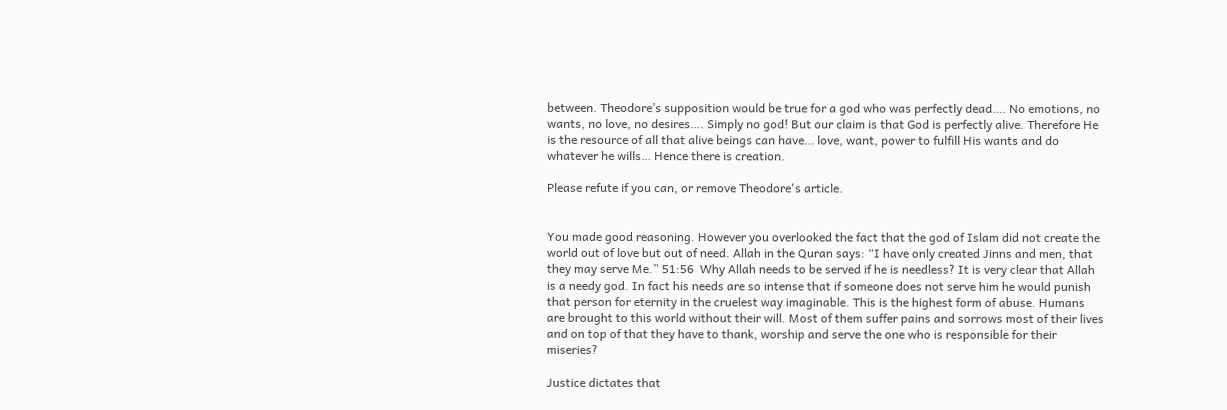between. Theodore’s supposition would be true for a god who was perfectly dead…. No emotions, no wants, no love, no desires…. Simply no god! But our claim is that God is perfectly alive. Therefore He is the resource of all that alive beings can have… love, want, power to fulfill His wants and do whatever he wills… Hence there is creation.

Please refute if you can, or remove Theodore's article.


You made good reasoning. However you overlooked the fact that the god of Islam did not create the world out of love but out of need. Allah in the Quran says: “I have only created Jinns and men, that they may serve Me.” 51:56  Why Allah needs to be served if he is needless? It is very clear that Allah is a needy god. In fact his needs are so intense that if someone does not serve him he would punish that person for eternity in the cruelest way imaginable. This is the highest form of abuse. Humans are brought to this world without their will. Most of them suffer pains and sorrows most of their lives and on top of that they have to thank, worship and serve the one who is responsible for their miseries?

Justice dictates that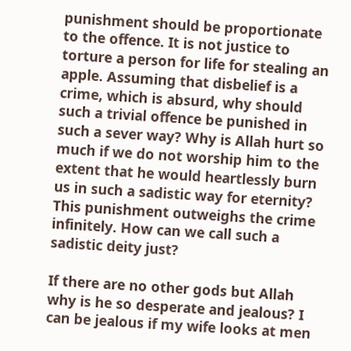punishment should be proportionate to the offence. It is not justice to torture a person for life for stealing an apple. Assuming that disbelief is a crime, which is absurd, why should such a trivial offence be punished in such a sever way? Why is Allah hurt so much if we do not worship him to the extent that he would heartlessly burn us in such a sadistic way for eternity? This punishment outweighs the crime infinitely. How can we call such a sadistic deity just?

If there are no other gods but Allah why is he so desperate and jealous? I can be jealous if my wife looks at men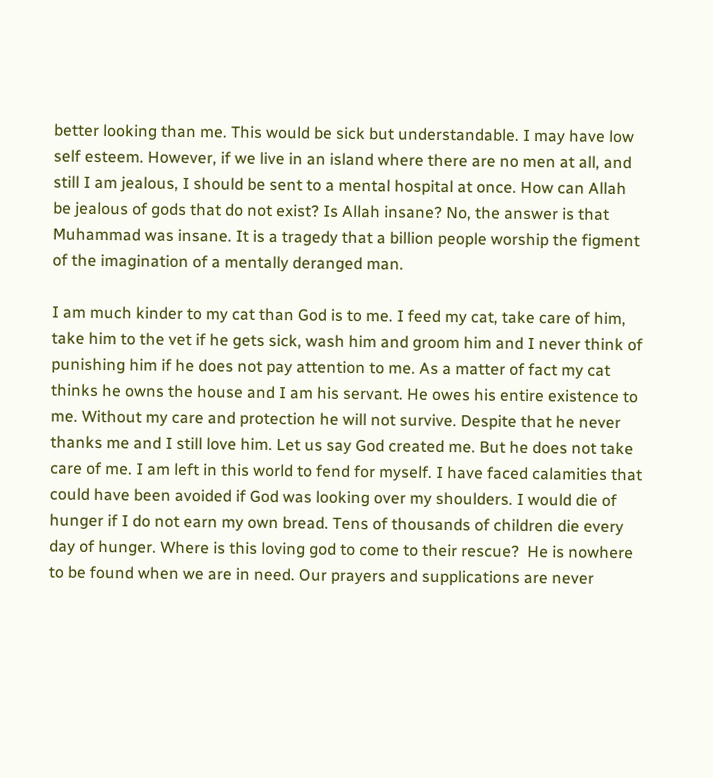better looking than me. This would be sick but understandable. I may have low self esteem. However, if we live in an island where there are no men at all, and still I am jealous, I should be sent to a mental hospital at once. How can Allah be jealous of gods that do not exist? Is Allah insane? No, the answer is that Muhammad was insane. It is a tragedy that a billion people worship the figment of the imagination of a mentally deranged man.

I am much kinder to my cat than God is to me. I feed my cat, take care of him, take him to the vet if he gets sick, wash him and groom him and I never think of punishing him if he does not pay attention to me. As a matter of fact my cat thinks he owns the house and I am his servant. He owes his entire existence to me. Without my care and protection he will not survive. Despite that he never thanks me and I still love him. Let us say God created me. But he does not take care of me. I am left in this world to fend for myself. I have faced calamities that could have been avoided if God was looking over my shoulders. I would die of hunger if I do not earn my own bread. Tens of thousands of children die every day of hunger. Where is this loving god to come to their rescue?  He is nowhere to be found when we are in need. Our prayers and supplications are never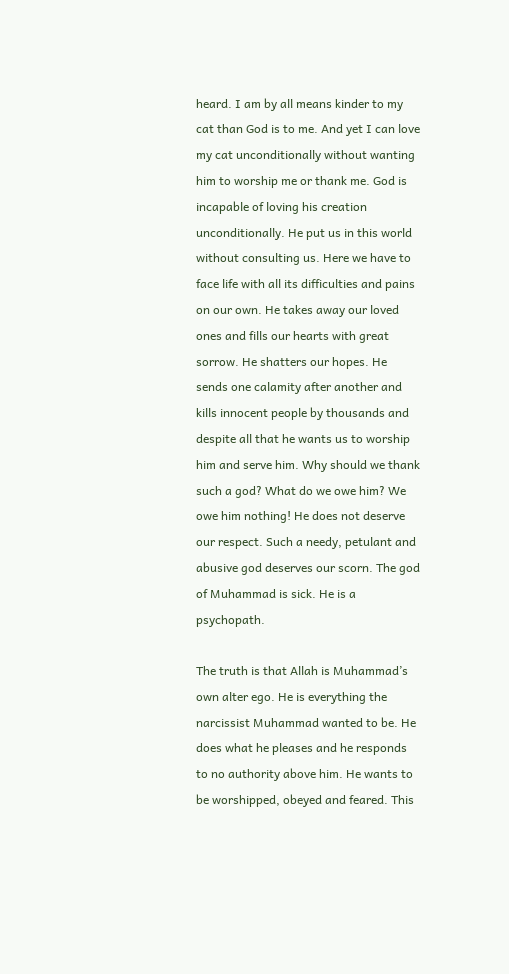heard. I am by all means kinder to my cat than God is to me. And yet I can love my cat unconditionally without wanting him to worship me or thank me. God is incapable of loving his creation unconditionally. He put us in this world without consulting us. Here we have to face life with all its difficulties and pains on our own. He takes away our loved ones and fills our hearts with great sorrow. He shatters our hopes. He sends one calamity after another and kills innocent people by thousands and despite all that he wants us to worship him and serve him. Why should we thank such a god? What do we owe him? We owe him nothing! He does not deserve our respect. Such a needy, petulant and abusive god deserves our scorn. The god of Muhammad is sick. He is a psychopath.

The truth is that Allah is Muhammad’s own alter ego. He is everything the narcissist Muhammad wanted to be. He does what he pleases and he responds to no authority above him. He wants to be worshipped, obeyed and feared. This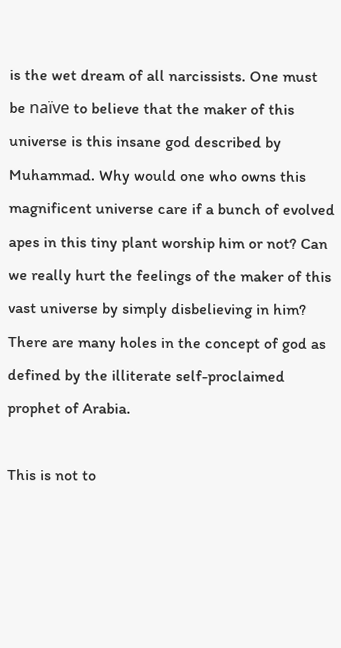is the wet dream of all narcissists. One must be naïve to believe that the maker of this universe is this insane god described by Muhammad. Why would one who owns this magnificent universe care if a bunch of evolved apes in this tiny plant worship him or not? Can we really hurt the feelings of the maker of this vast universe by simply disbelieving in him? There are many holes in the concept of god as defined by the illiterate self-proclaimed prophet of Arabia.

This is not to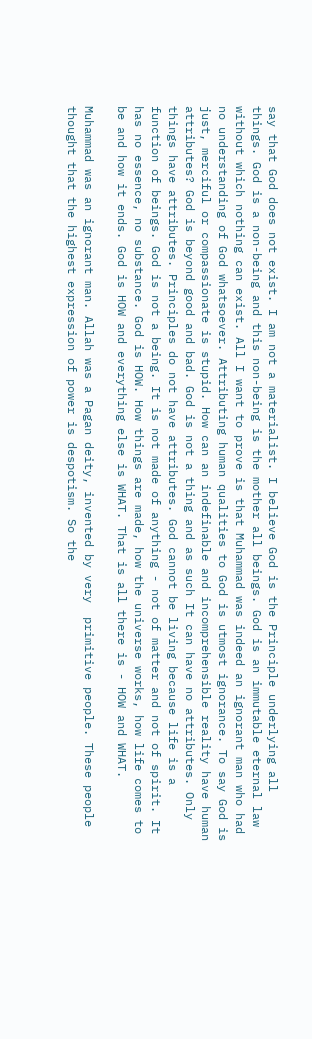say that God does not exist. I am not a materialist. I believe God is the Principle underlying all things. God is a non-being and this non-being is the mother all beings. God is an immutable eternal law without which nothing can exist. All I want to prove is that Muhammad was indeed an ignorant man who had no understanding of God whatsoever. Attributing human qualities to God is utmost ignorance. To say God is just, merciful or compassionate is stupid. How can an indefinable and incomprehensible reality have human attributes? God is beyond good and bad. God is not a thing and as such It can have no attributes. Only things have attributes. Principles do not have attributes. God cannot be living because life is a function of beings. God is not a being. It is not made of anything - not of matter and not of spirit. It has no essence, no substance. God is HOW. How things are made, how the universe works, how life comes to be and how it ends. God is HOW and everything else is WHAT. That is all there is - HOW and WHAT.

Muhammad was an ignorant man. Allah was a Pagan deity, invented by very  primitive people. These people thought that the highest expression of power is despotism. So the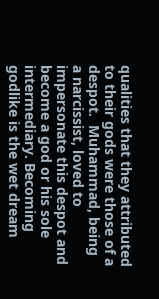qualities that they attributed to their gods were those of a despot.  Muhammad, being a narcissist, loved to impersonate this despot and become a god or his sole intermediary. Becoming godlike is the wet dream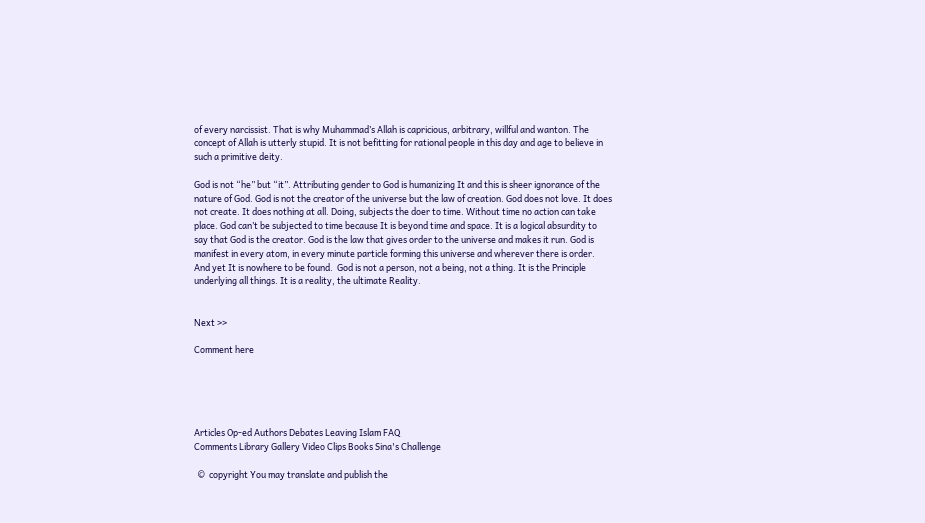of every narcissist. That is why Muhammad’s Allah is capricious, arbitrary, willful and wanton. The concept of Allah is utterly stupid. It is not befitting for rational people in this day and age to believe in such a primitive deity.

God is not “he” but “it”. Attributing gender to God is humanizing It and this is sheer ignorance of the nature of God. God is not the creator of the universe but the law of creation. God does not love. It does not create. It does nothing at all. Doing, subjects the doer to time. Without time no action can take place. God can’t be subjected to time because It is beyond time and space. It is a logical absurdity to say that God is the creator. God is the law that gives order to the universe and makes it run. God is manifest in every atom, in every minute particle forming this universe and wherever there is order. And yet It is nowhere to be found.  God is not a person, not a being, not a thing. It is the Principle underlying all things. It is a reality, the ultimate Reality.


Next >>

Comment here





Articles Op-ed Authors Debates Leaving Islam FAQ
Comments Library Gallery Video Clips Books Sina's Challenge

  ©  copyright You may translate and publish the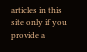articles in this site only if you provide a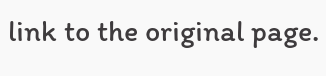link to the original page.